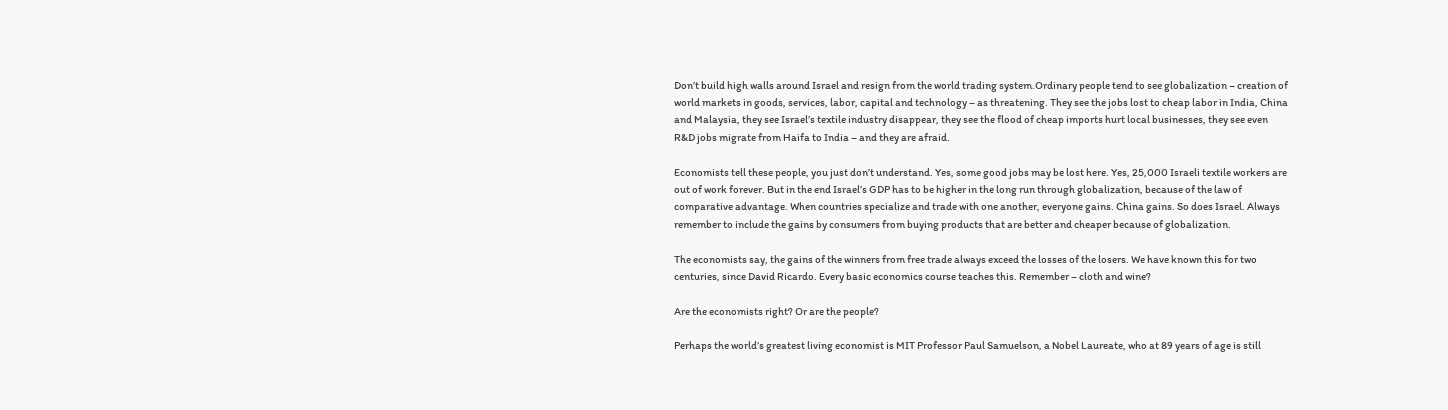Don’t build high walls around Israel and resign from the world trading system.Ordinary people tend to see globalization – creation of world markets in goods, services, labor, capital and technology – as threatening. They see the jobs lost to cheap labor in India, China and Malaysia, they see Israel’s textile industry disappear, they see the flood of cheap imports hurt local businesses, they see even R&D jobs migrate from Haifa to India – and they are afraid.

Economists tell these people, you just don’t understand. Yes, some good jobs may be lost here. Yes, 25,000 Israeli textile workers are out of work forever. But in the end Israel’s GDP has to be higher in the long run through globalization, because of the law of comparative advantage. When countries specialize and trade with one another, everyone gains. China gains. So does Israel. Always remember to include the gains by consumers from buying products that are better and cheaper because of globalization.

The economists say, the gains of the winners from free trade always exceed the losses of the losers. We have known this for two centuries, since David Ricardo. Every basic economics course teaches this. Remember – cloth and wine?

Are the economists right? Or are the people?

Perhaps the world’s greatest living economist is MIT Professor Paul Samuelson, a Nobel Laureate, who at 89 years of age is still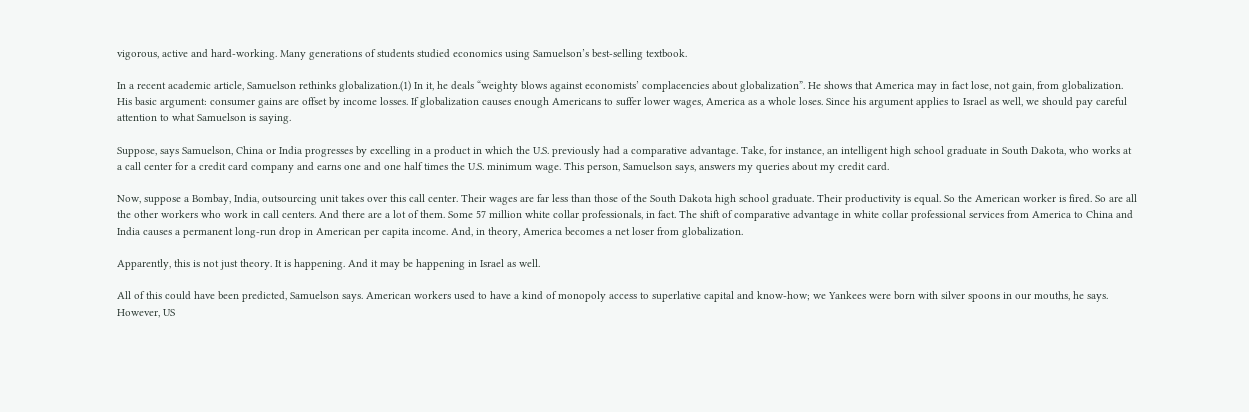vigorous, active and hard-working. Many generations of students studied economics using Samuelson’s best-selling textbook.

In a recent academic article, Samuelson rethinks globalization.(1) In it, he deals “weighty blows against economists’ complacencies about globalization”. He shows that America may in fact lose, not gain, from globalization. His basic argument: consumer gains are offset by income losses. If globalization causes enough Americans to suffer lower wages, America as a whole loses. Since his argument applies to Israel as well, we should pay careful attention to what Samuelson is saying.

Suppose, says Samuelson, China or India progresses by excelling in a product in which the U.S. previously had a comparative advantage. Take, for instance, an intelligent high school graduate in South Dakota, who works at a call center for a credit card company and earns one and one half times the U.S. minimum wage. This person, Samuelson says, answers my queries about my credit card.

Now, suppose a Bombay, India, outsourcing unit takes over this call center. Their wages are far less than those of the South Dakota high school graduate. Their productivity is equal. So the American worker is fired. So are all the other workers who work in call centers. And there are a lot of them. Some 57 million white collar professionals, in fact. The shift of comparative advantage in white collar professional services from America to China and India causes a permanent long-run drop in American per capita income. And, in theory, America becomes a net loser from globalization.

Apparently, this is not just theory. It is happening. And it may be happening in Israel as well.

All of this could have been predicted, Samuelson says. American workers used to have a kind of monopoly access to superlative capital and know-how; we Yankees were born with silver spoons in our mouths, he says. However, US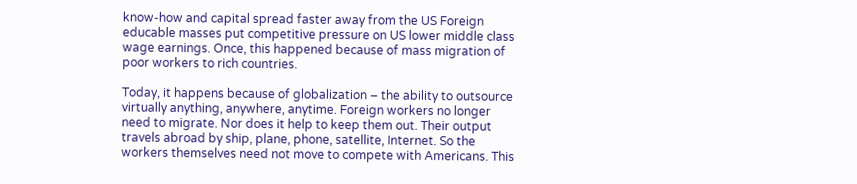know-how and capital spread faster away from the US Foreign educable masses put competitive pressure on US lower middle class wage earnings. Once, this happened because of mass migration of poor workers to rich countries.

Today, it happens because of globalization – the ability to outsource virtually anything, anywhere, anytime. Foreign workers no longer need to migrate. Nor does it help to keep them out. Their output travels abroad by ship, plane, phone, satellite, Internet. So the workers themselves need not move to compete with Americans. This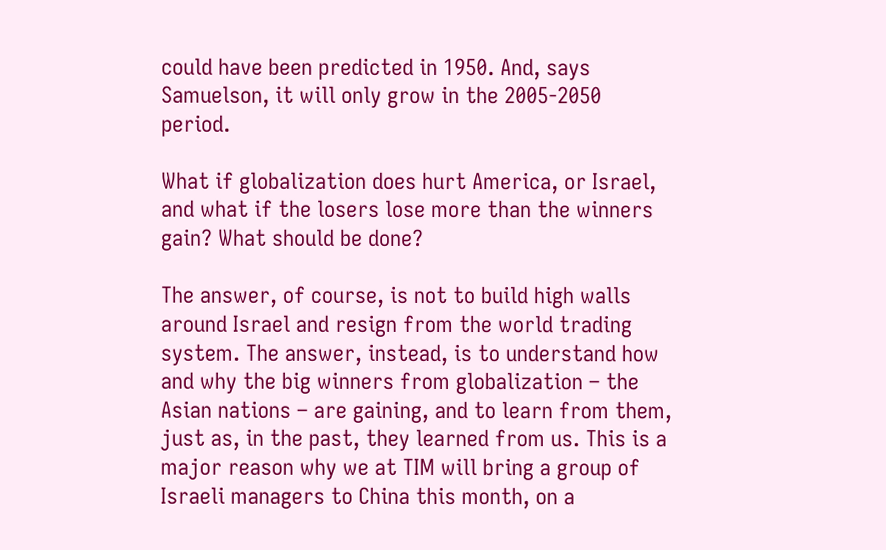could have been predicted in 1950. And, says Samuelson, it will only grow in the 2005-2050 period.

What if globalization does hurt America, or Israel, and what if the losers lose more than the winners gain? What should be done?

The answer, of course, is not to build high walls around Israel and resign from the world trading system. The answer, instead, is to understand how and why the big winners from globalization – the Asian nations – are gaining, and to learn from them, just as, in the past, they learned from us. This is a major reason why we at TIM will bring a group of Israeli managers to China this month, on a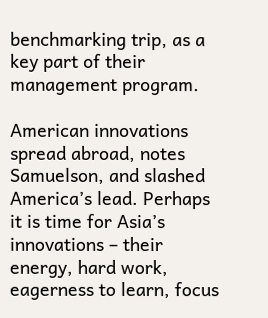benchmarking trip, as a key part of their management program.

American innovations spread abroad, notes Samuelson, and slashed America’s lead. Perhaps it is time for Asia’s innovations – their energy, hard work, eagerness to learn, focus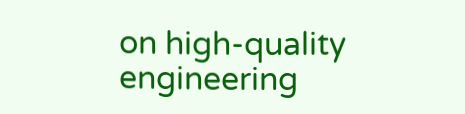on high-quality engineering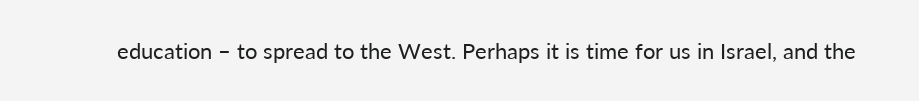education – to spread to the West. Perhaps it is time for us in Israel, and the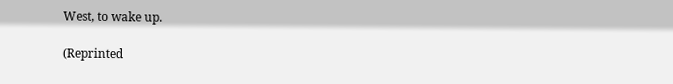West, to wake up.

(Reprinted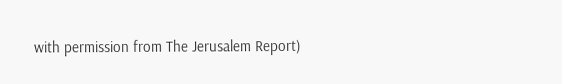with permission from The Jerusalem Report)